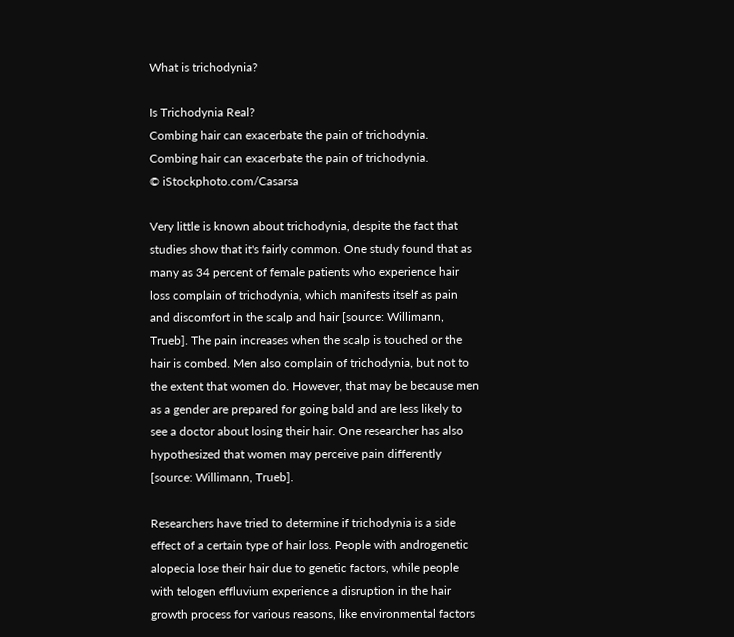What is trichodynia?

Is Trichodynia Real?
Combing hair can exacerbate the pain of trichodynia.
Combing hair can exacerbate the pain of trichodynia.
© iStockphoto.com/Casarsa

Very little is known about trichodynia, despite the fact that studies show that it's fairly common. One study found that as many as 34 percent of female patients who experience hair loss complain of trichodynia, which manifests itself as pain and discomfort in the scalp and hair [source: Willimann, Trueb]. The pain increases when the scalp is touched or the hair is combed. Men also complain of trichodynia, but not to the extent that women do. However, that may be because men as a gender are prepared for going bald and are less likely to see a doctor about losing their hair. One researcher has also hypothesized that women may perceive pain differently [source: Willimann, Trueb].

Researchers have tried to determine if trichodynia is a side effect of a certain type of hair loss. People with androgenetic alopecia lose their hair due to genetic factors, while people with telogen effluvium experience a disruption in the hair growth process for various reasons, like environmental factors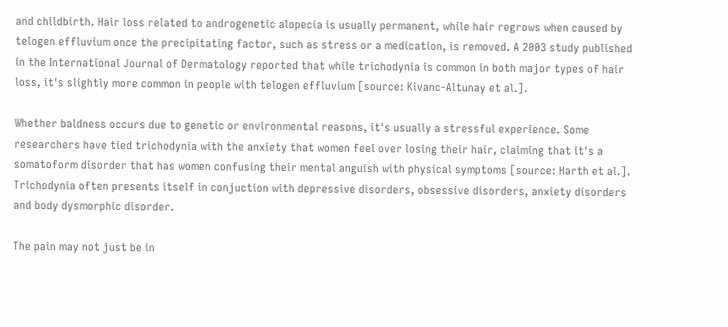and childbirth. Hair loss related to androgenetic alopecia is usually permanent, while hair regrows when caused by telogen effluvium once the precipitating factor, such as stress or a medication, is removed. A 2003 study published in the International Journal of Dermatology reported that while trichodynia is common in both major types of hair loss, it's slightly more common in people with telogen effluvium [source: Kivanc-Altunay et al.].

Whether baldness occurs due to genetic or environmental reasons, it's usually a stressful experience. Some researchers have tied trichodynia with the anxiety that women feel over losing their hair, claiming that it's a somatoform disorder that has women confusing their mental anguish with physical symptoms [source: Harth et al.]. Trichodynia often presents itself in conjuction with depressive disorders, obsessive disorders, anxiety disorders and body dysmorphic disorder.

The pain may not just be in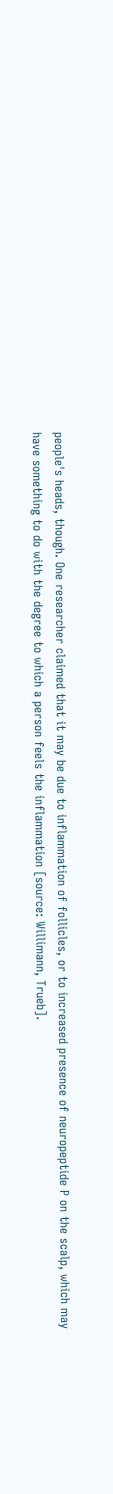people's heads, though. One researcher claimed that it may be due to inflammation of follicles, or to increased presence of neuropeptide P on the scalp, which may have something to do with the degree to which a person feels the inflammation [source: Willimann, Trueb].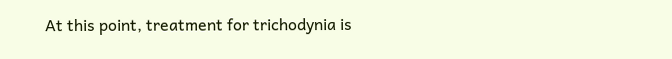At this point, treatment for trichodynia is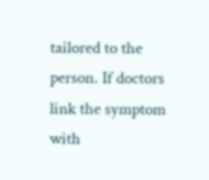tailored to the person. If doctors link the symptom with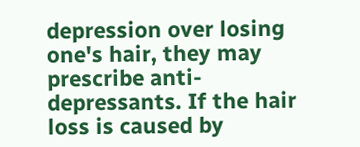depression over losing one's hair, they may prescribe anti-depressants. If the hair loss is caused by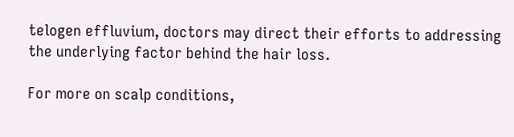telogen effluvium, doctors may direct their efforts to addressing the underlying factor behind the hair loss.

For more on scalp conditions,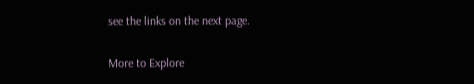see the links on the next page.

More to Explore